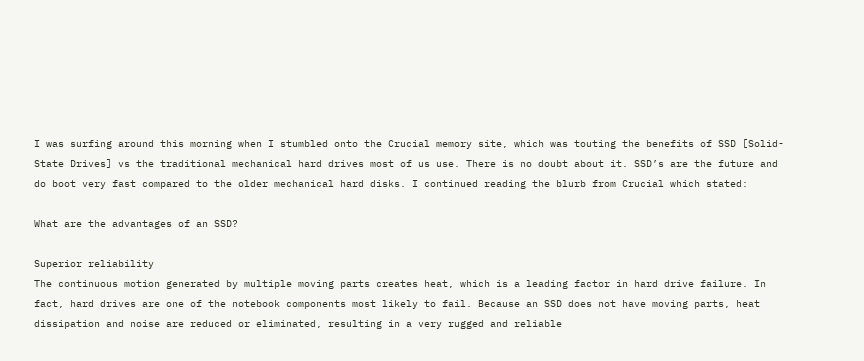I was surfing around this morning when I stumbled onto the Crucial memory site, which was touting the benefits of SSD [Solid-State Drives] vs the traditional mechanical hard drives most of us use. There is no doubt about it. SSD’s are the future and do boot very fast compared to the older mechanical hard disks. I continued reading the blurb from Crucial which stated:

What are the advantages of an SSD?

Superior reliability
The continuous motion generated by multiple moving parts creates heat, which is a leading factor in hard drive failure. In fact, hard drives are one of the notebook components most likely to fail. Because an SSD does not have moving parts, heat dissipation and noise are reduced or eliminated, resulting in a very rugged and reliable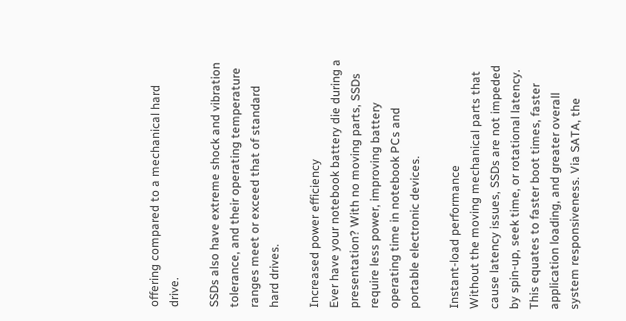offering compared to a mechanical hard drive.

SSDs also have extreme shock and vibration tolerance, and their operating temperature ranges meet or exceed that of standard hard drives.

Increased power efficiency
Ever have your notebook battery die during a presentation? With no moving parts, SSDs require less power, improving battery operating time in notebook PCs and portable electronic devices.

Instant-load performance
Without the moving mechanical parts that cause latency issues, SSDs are not impeded by spin-up, seek time, or rotational latency. This equates to faster boot times, faster application loading, and greater overall system responsiveness. Via SATA, the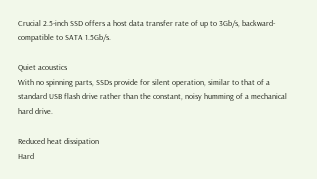Crucial 2.5-inch SSD offers a host data transfer rate of up to 3Gb/s, backward-compatible to SATA 1.5Gb/s.

Quiet acoustics
With no spinning parts, SSDs provide for silent operation, similar to that of a standard USB flash drive rather than the constant, noisy humming of a mechanical hard drive.

Reduced heat dissipation
Hard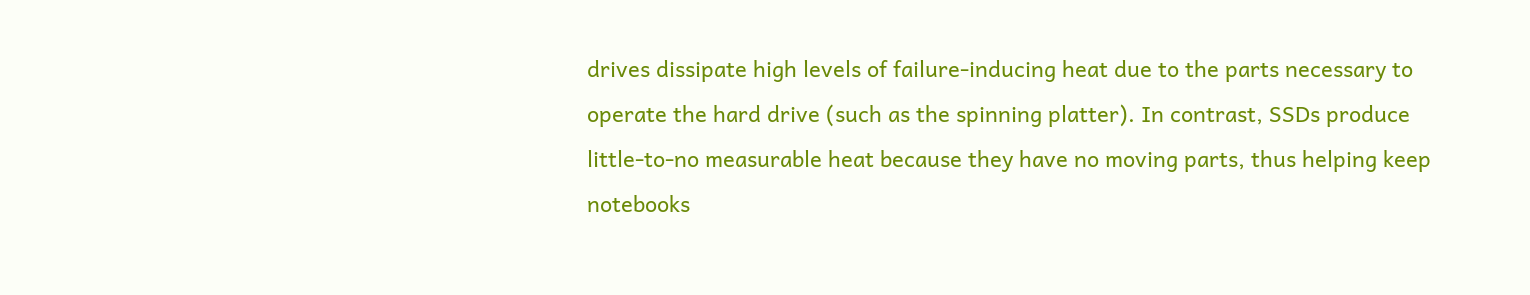drives dissipate high levels of failure-inducing heat due to the parts necessary to operate the hard drive (such as the spinning platter). In contrast, SSDs produce little-to-no measurable heat because they have no moving parts, thus helping keep notebooks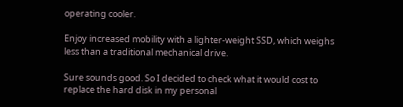operating cooler.

Enjoy increased mobility with a lighter-weight SSD, which weighs less than a traditional mechanical drive.

Sure sounds good. So I decided to check what it would cost to replace the hard disk in my personal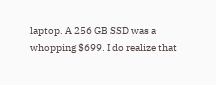laptop. A 256 GB SSD was a whopping $699. I do realize that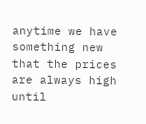anytime we have something new that the prices are always high until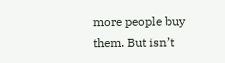more people buy them. But isn’t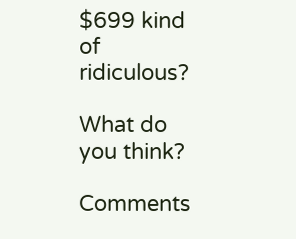$699 kind of ridiculous?

What do you think?

Comments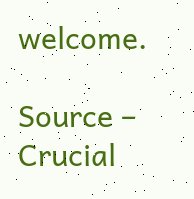welcome.

Source – Crucial